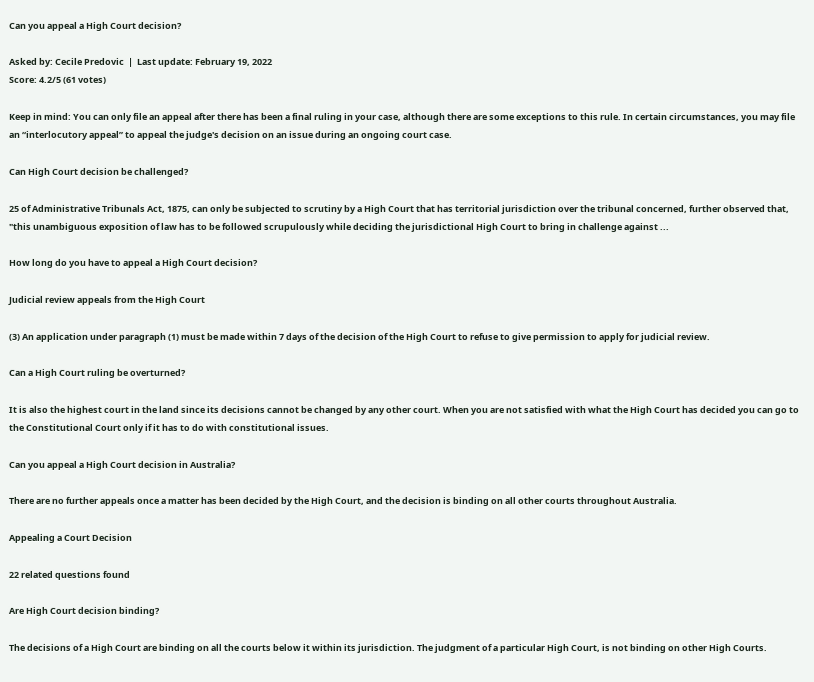Can you appeal a High Court decision?

Asked by: Cecile Predovic  |  Last update: February 19, 2022
Score: 4.2/5 (61 votes)

Keep in mind: You can only file an appeal after there has been a final ruling in your case, although there are some exceptions to this rule. In certain circumstances, you may file an “interlocutory appeal” to appeal the judge's decision on an issue during an ongoing court case.

Can High Court decision be challenged?

25 of Administrative Tribunals Act, 1875, can only be subjected to scrutiny by a High Court that has territorial jurisdiction over the tribunal concerned, further observed that, "this unambiguous exposition of law has to be followed scrupulously while deciding the jurisdictional High Court to bring in challenge against ...

How long do you have to appeal a High Court decision?

Judicial review appeals from the High Court

(3) An application under paragraph (1) must be made within 7 days of the decision of the High Court to refuse to give permission to apply for judicial review.

Can a High Court ruling be overturned?

It is also the highest court in the land since its decisions cannot be changed by any other court. When you are not satisfied with what the High Court has decided you can go to the Constitutional Court only if it has to do with constitutional issues.

Can you appeal a High Court decision in Australia?

There are no further appeals once a matter has been decided by the High Court, and the decision is binding on all other courts throughout Australia.

Appealing a Court Decision

22 related questions found

Are High Court decision binding?

The decisions of a High Court are binding on all the courts below it within its jurisdiction. The judgment of a particular High Court, is not binding on other High Courts.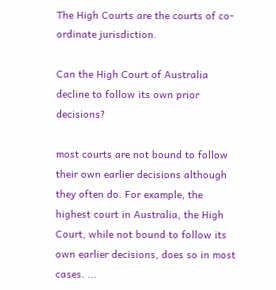The High Courts are the courts of co-ordinate jurisdiction.

Can the High Court of Australia decline to follow its own prior decisions?

most courts are not bound to follow their own earlier decisions although they often do. For example, the highest court in Australia, the High Court, while not bound to follow its own earlier decisions, does so in most cases. ...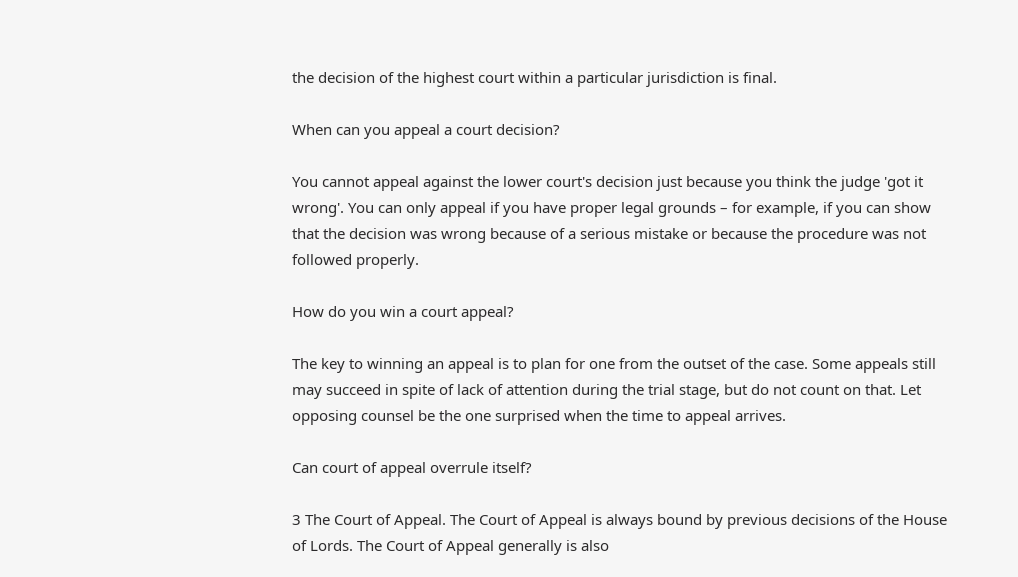the decision of the highest court within a particular jurisdiction is final.

When can you appeal a court decision?

You cannot appeal against the lower court's decision just because you think the judge 'got it wrong'. You can only appeal if you have proper legal grounds – for example, if you can show that the decision was wrong because of a serious mistake or because the procedure was not followed properly.

How do you win a court appeal?

The key to winning an appeal is to plan for one from the outset of the case. Some appeals still may succeed in spite of lack of attention during the trial stage, but do not count on that. Let opposing counsel be the one surprised when the time to appeal arrives.

Can court of appeal overrule itself?

3 The Court of Appeal. The Court of Appeal is always bound by previous decisions of the House of Lords. The Court of Appeal generally is also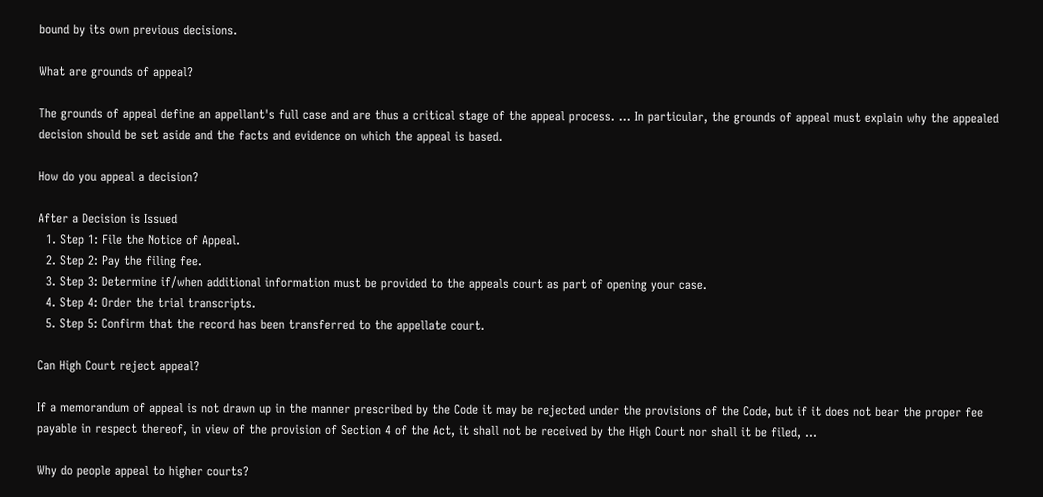bound by its own previous decisions.

What are grounds of appeal?

The grounds of appeal define an appellant's full case and are thus a critical stage of the appeal process. ... In particular, the grounds of appeal must explain why the appealed decision should be set aside and the facts and evidence on which the appeal is based.

How do you appeal a decision?

After a Decision is Issued
  1. Step 1: File the Notice of Appeal.
  2. Step 2: Pay the filing fee.
  3. Step 3: Determine if/when additional information must be provided to the appeals court as part of opening your case.
  4. Step 4: Order the trial transcripts.
  5. Step 5: Confirm that the record has been transferred to the appellate court.

Can High Court reject appeal?

If a memorandum of appeal is not drawn up in the manner prescribed by the Code it may be rejected under the provisions of the Code, but if it does not bear the proper fee payable in respect thereof, in view of the provision of Section 4 of the Act, it shall not be received by the High Court nor shall it be filed, ...

Why do people appeal to higher courts?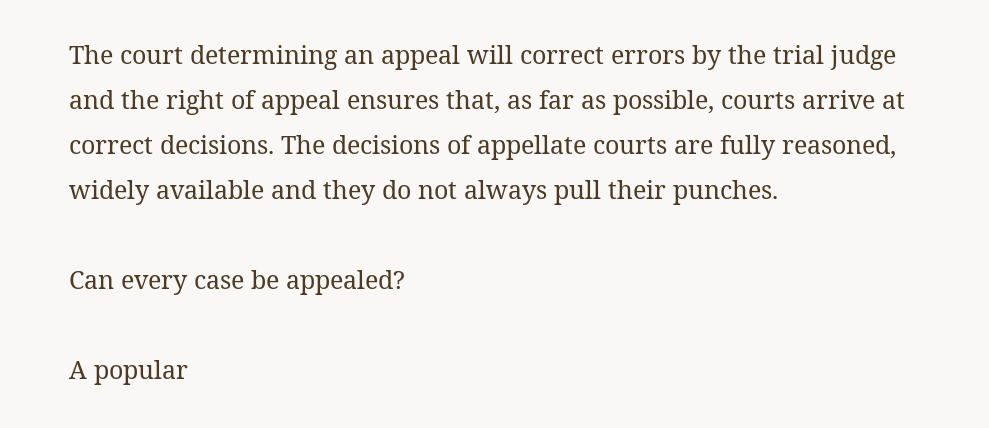The court determining an appeal will correct errors by the trial judge and the right of appeal ensures that, as far as possible, courts arrive at correct decisions. The decisions of appellate courts are fully reasoned, widely available and they do not always pull their punches.

Can every case be appealed?

A popular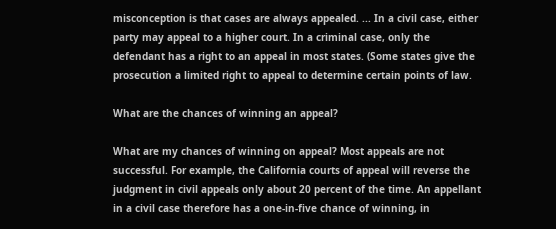misconception is that cases are always appealed. ... In a civil case, either party may appeal to a higher court. In a criminal case, only the defendant has a right to an appeal in most states. (Some states give the prosecution a limited right to appeal to determine certain points of law.

What are the chances of winning an appeal?

What are my chances of winning on appeal? Most appeals are not successful. For example, the California courts of appeal will reverse the judgment in civil appeals only about 20 percent of the time. An appellant in a civil case therefore has a one-in-five chance of winning, in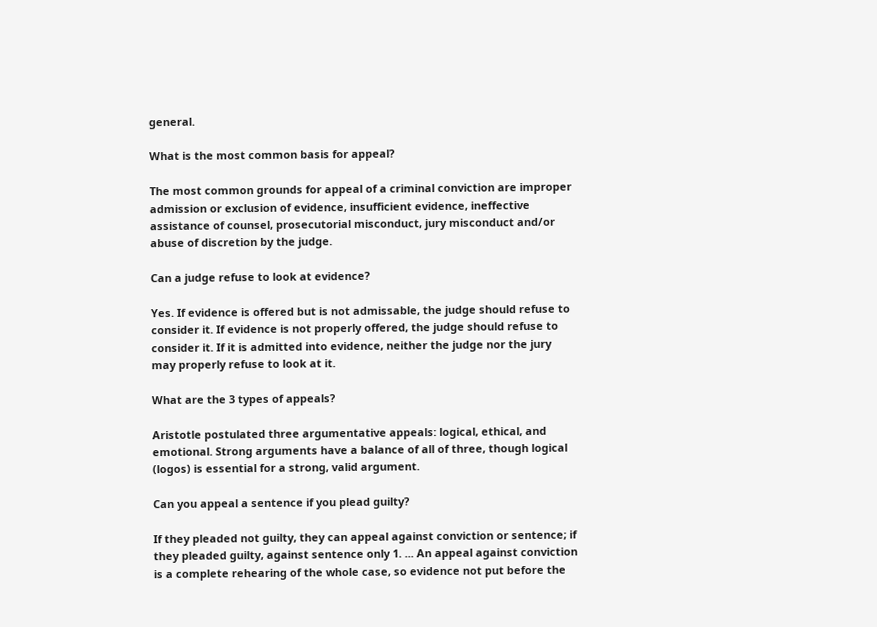general.

What is the most common basis for appeal?

The most common grounds for appeal of a criminal conviction are improper admission or exclusion of evidence, insufficient evidence, ineffective assistance of counsel, prosecutorial misconduct, jury misconduct and/or abuse of discretion by the judge.

Can a judge refuse to look at evidence?

Yes. If evidence is offered but is not admissable, the judge should refuse to consider it. If evidence is not properly offered, the judge should refuse to consider it. If it is admitted into evidence, neither the judge nor the jury may properly refuse to look at it.

What are the 3 types of appeals?

Aristotle postulated three argumentative appeals: logical, ethical, and emotional. Strong arguments have a balance of all of three, though logical (logos) is essential for a strong, valid argument.

Can you appeal a sentence if you plead guilty?

If they pleaded not guilty, they can appeal against conviction or sentence; if they pleaded guilty, against sentence only 1. ... An appeal against conviction is a complete rehearing of the whole case, so evidence not put before the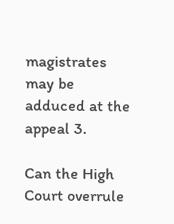magistrates may be adduced at the appeal 3.

Can the High Court overrule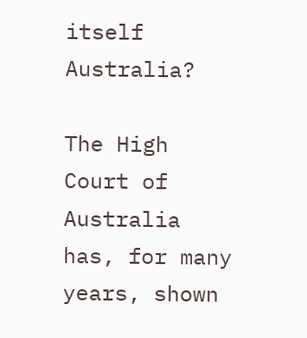itself Australia?

The High Court of Australia has, for many years, shown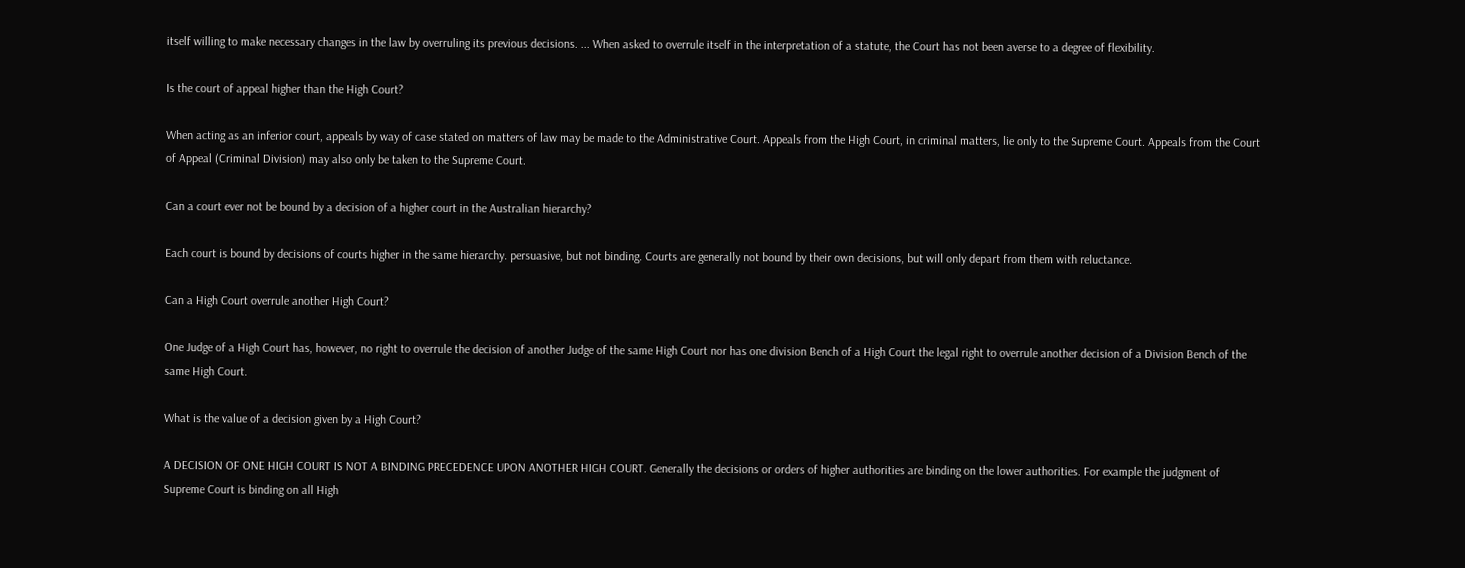itself willing to make necessary changes in the law by overruling its previous decisions. ... When asked to overrule itself in the interpretation of a statute, the Court has not been averse to a degree of flexibility.

Is the court of appeal higher than the High Court?

When acting as an inferior court, appeals by way of case stated on matters of law may be made to the Administrative Court. Appeals from the High Court, in criminal matters, lie only to the Supreme Court. Appeals from the Court of Appeal (Criminal Division) may also only be taken to the Supreme Court.

Can a court ever not be bound by a decision of a higher court in the Australian hierarchy?

Each court is bound by decisions of courts higher in the same hierarchy. persuasive, but not binding. Courts are generally not bound by their own decisions, but will only depart from them with reluctance.

Can a High Court overrule another High Court?

One Judge of a High Court has, however, no right to overrule the decision of another Judge of the same High Court nor has one division Bench of a High Court the legal right to overrule another decision of a Division Bench of the same High Court.

What is the value of a decision given by a High Court?

A DECISION OF ONE HIGH COURT IS NOT A BINDING PRECEDENCE UPON ANOTHER HIGH COURT. Generally the decisions or orders of higher authorities are binding on the lower authorities. For example the judgment of Supreme Court is binding on all High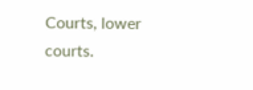Courts, lower courts.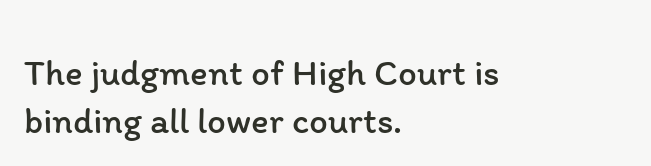The judgment of High Court is binding all lower courts.